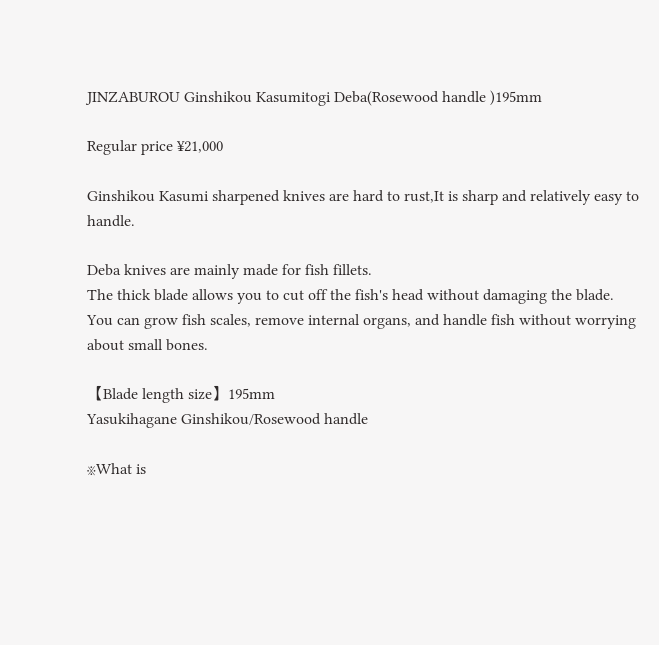JINZABUROU Ginshikou Kasumitogi Deba(Rosewood handle )195mm

Regular price ¥21,000

Ginshikou Kasumi sharpened knives are hard to rust,It is sharp and relatively easy to handle.

Deba knives are mainly made for fish fillets.
The thick blade allows you to cut off the fish's head without damaging the blade.
You can grow fish scales, remove internal organs, and handle fish without worrying about small bones.

【Blade length size】195mm
Yasukihagane Ginshikou/Rosewood handle

※What is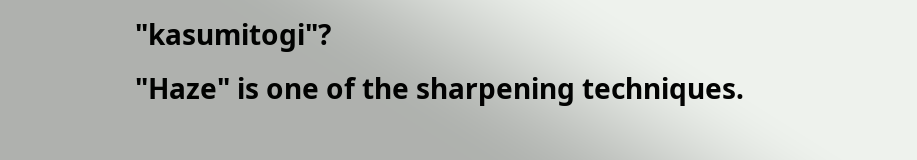"kasumitogi"?
"Haze" is one of the sharpening techniques.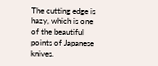The cutting edge is hazy, which is one of the beautiful points of Japanese knives.